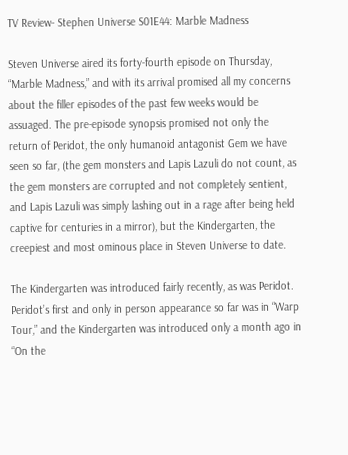TV Review- Stephen Universe S01E44: Marble Madness

Steven Universe aired its forty-fourth episode on Thursday, “Marble Madness,” and with its arrival promised all my concerns about the filler episodes of the past few weeks would be assuaged. The pre-episode synopsis promised not only the return of Peridot, the only humanoid antagonist Gem we have seen so far, (the gem monsters and Lapis Lazuli do not count, as the gem monsters are corrupted and not completely sentient, and Lapis Lazuli was simply lashing out in a rage after being held captive for centuries in a mirror), but the Kindergarten, the creepiest and most ominous place in Steven Universe to date.

The Kindergarten was introduced fairly recently, as was Peridot. Peridot’s first and only in person appearance so far was in “Warp Tour,” and the Kindergarten was introduced only a month ago in “On the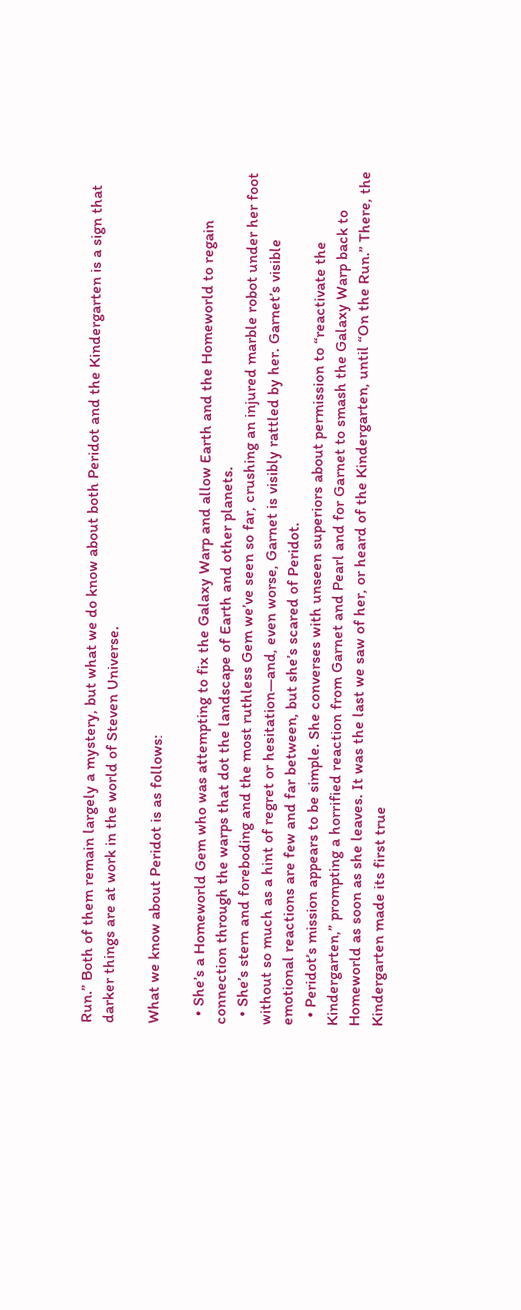Run.” Both of them remain largely a mystery, but what we do know about both Peridot and the Kindergarten is a sign that darker things are at work in the world of Steven Universe.

What we know about Peridot is as follows:

  • She’s a Homeworld Gem who was attempting to fix the Galaxy Warp and allow Earth and the Homeworld to regain connection through the warps that dot the landscape of Earth and other planets.
  • She’s stern and foreboding and the most ruthless Gem we’ve seen so far, crushing an injured marble robot under her foot without so much as a hint of regret or hesitation—and, even worse, Garnet is visibly rattled by her. Garnet’s visible emotional reactions are few and far between, but she’s scared of Peridot.
  • Peridot’s mission appears to be simple. She converses with unseen superiors about permission to “reactivate the Kindergarten,” prompting a horrified reaction from Garnet and Pearl and for Garnet to smash the Galaxy Warp back to Homeworld as soon as she leaves. It was the last we saw of her, or heard of the Kindergarten, until “On the Run.” There, the Kindergarten made its first true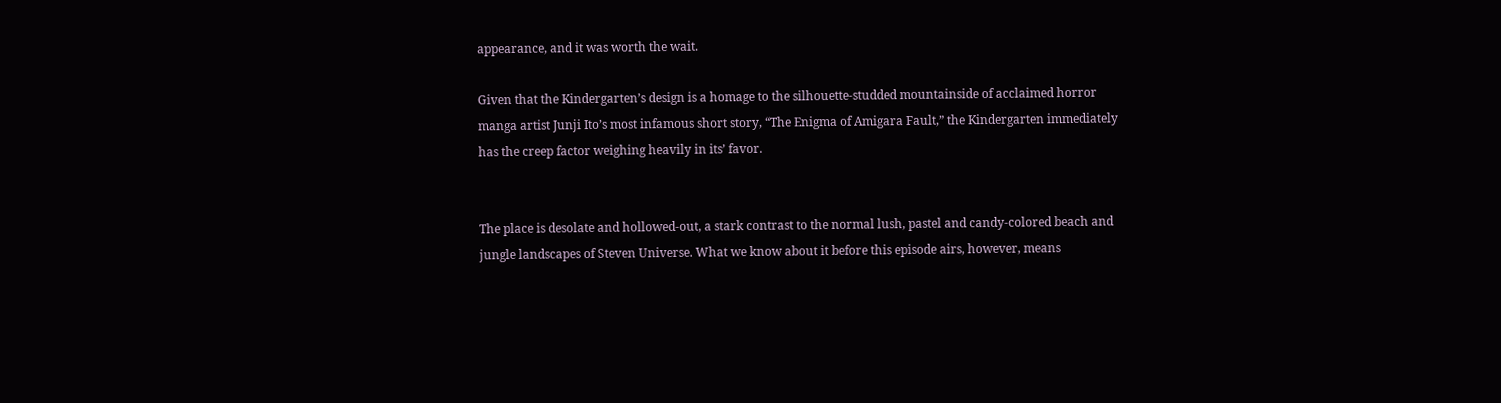appearance, and it was worth the wait.

Given that the Kindergarten’s design is a homage to the silhouette-studded mountainside of acclaimed horror manga artist Junji Ito’s most infamous short story, “The Enigma of Amigara Fault,” the Kindergarten immediately has the creep factor weighing heavily in its’ favor.


The place is desolate and hollowed-out, a stark contrast to the normal lush, pastel and candy-colored beach and jungle landscapes of Steven Universe. What we know about it before this episode airs, however, means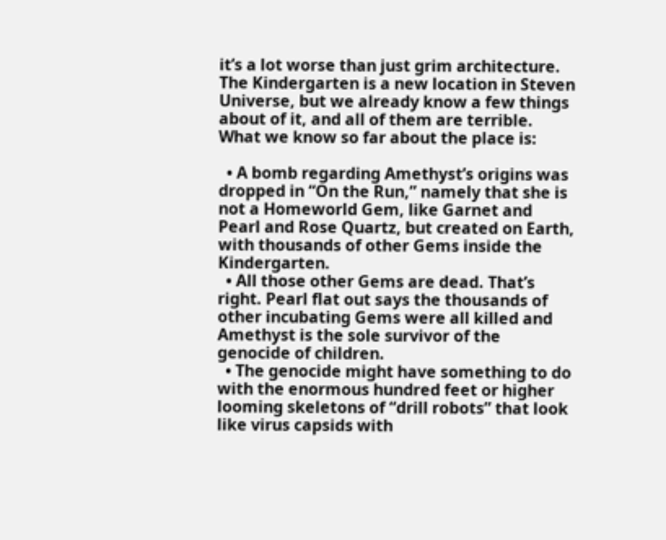it’s a lot worse than just grim architecture. The Kindergarten is a new location in Steven Universe, but we already know a few things about of it, and all of them are terrible. What we know so far about the place is:

  • A bomb regarding Amethyst’s origins was dropped in “On the Run,” namely that she is not a Homeworld Gem, like Garnet and Pearl and Rose Quartz, but created on Earth, with thousands of other Gems inside the Kindergarten.
  • All those other Gems are dead. That’s right. Pearl flat out says the thousands of other incubating Gems were all killed and Amethyst is the sole survivor of the genocide of children.
  • The genocide might have something to do with the enormous hundred feet or higher looming skeletons of “drill robots” that look like virus capsids with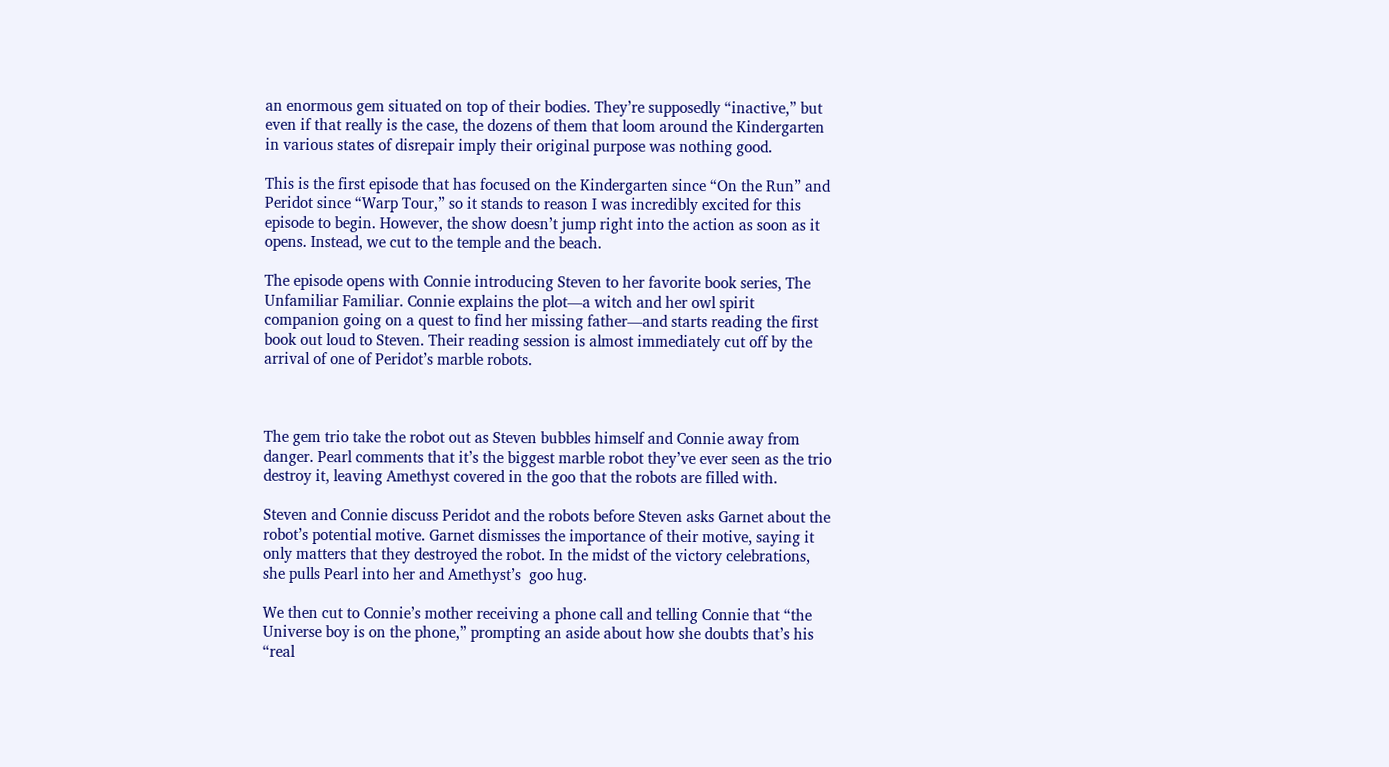an enormous gem situated on top of their bodies. They’re supposedly “inactive,” but even if that really is the case, the dozens of them that loom around the Kindergarten in various states of disrepair imply their original purpose was nothing good.

This is the first episode that has focused on the Kindergarten since “On the Run” and Peridot since “Warp Tour,” so it stands to reason I was incredibly excited for this episode to begin. However, the show doesn’t jump right into the action as soon as it opens. Instead, we cut to the temple and the beach.

The episode opens with Connie introducing Steven to her favorite book series, The Unfamiliar Familiar. Connie explains the plot—a witch and her owl spirit companion going on a quest to find her missing father—and starts reading the first book out loud to Steven. Their reading session is almost immediately cut off by the arrival of one of Peridot’s marble robots.



The gem trio take the robot out as Steven bubbles himself and Connie away from danger. Pearl comments that it’s the biggest marble robot they’ve ever seen as the trio destroy it, leaving Amethyst covered in the goo that the robots are filled with.

Steven and Connie discuss Peridot and the robots before Steven asks Garnet about the robot’s potential motive. Garnet dismisses the importance of their motive, saying it only matters that they destroyed the robot. In the midst of the victory celebrations, she pulls Pearl into her and Amethyst’s  goo hug.

We then cut to Connie’s mother receiving a phone call and telling Connie that “the Universe boy is on the phone,” prompting an aside about how she doubts that’s his “real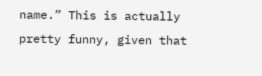name.” This is actually pretty funny, given that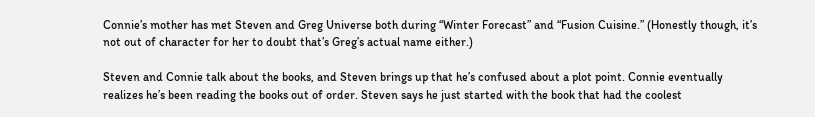Connie’s mother has met Steven and Greg Universe both during “Winter Forecast” and “Fusion Cuisine.” (Honestly though, it’s not out of character for her to doubt that’s Greg’s actual name either.)

Steven and Connie talk about the books, and Steven brings up that he’s confused about a plot point. Connie eventually realizes he’s been reading the books out of order. Steven says he just started with the book that had the coolest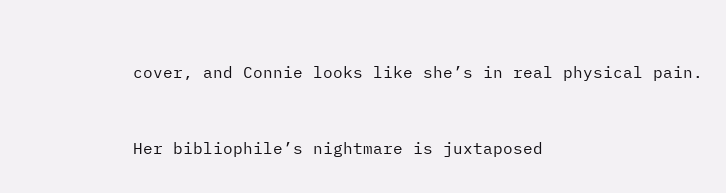cover, and Connie looks like she’s in real physical pain.


Her bibliophile’s nightmare is juxtaposed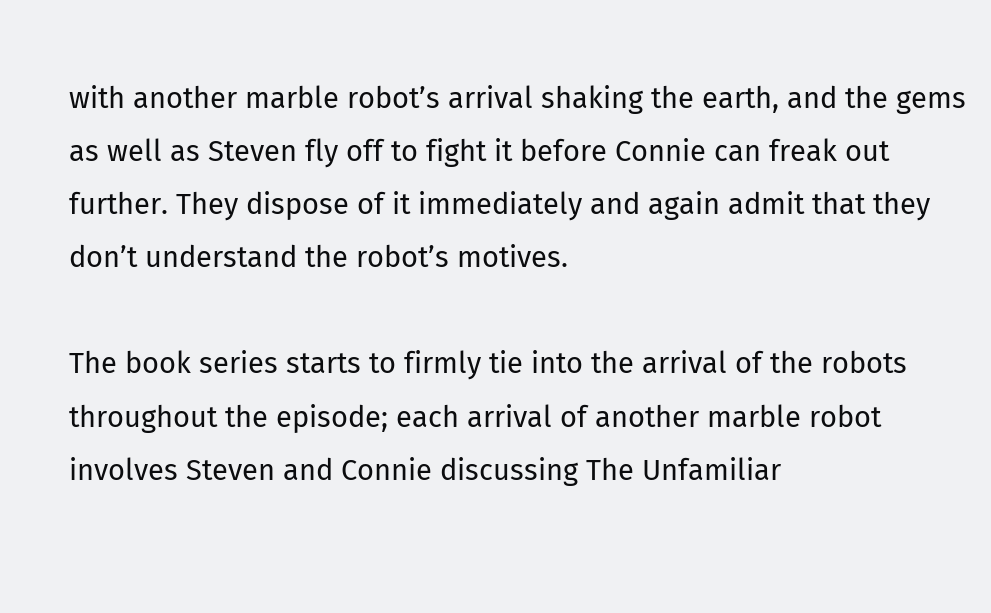with another marble robot’s arrival shaking the earth, and the gems as well as Steven fly off to fight it before Connie can freak out further. They dispose of it immediately and again admit that they don’t understand the robot’s motives.

The book series starts to firmly tie into the arrival of the robots throughout the episode; each arrival of another marble robot involves Steven and Connie discussing The Unfamiliar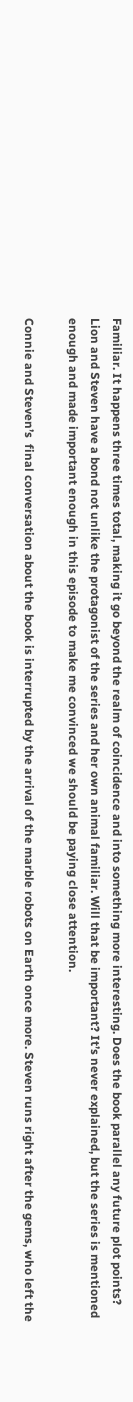Familiar. It happens three times total, making it go beyond the realm of coincidence and into something more interesting. Does the book parallel any future plot points? Lion and Steven have a bond not unlike the protagonist of the series and her own animal familiar. Will that be important? It’s never explained, but the series is mentioned enough and made important enough in this episode to make me convinced we should be paying close attention.

Connie and Steven’s  final conversation about the book is interrupted by the arrival of the marble robots on Earth once more. Steven runs right after the gems, who left the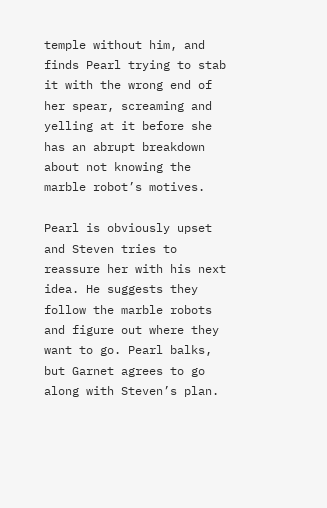temple without him, and finds Pearl trying to stab it with the wrong end of her spear, screaming and yelling at it before she has an abrupt breakdown about not knowing the marble robot’s motives.

Pearl is obviously upset and Steven tries to reassure her with his next idea. He suggests they follow the marble robots and figure out where they want to go. Pearl balks, but Garnet agrees to go along with Steven’s plan.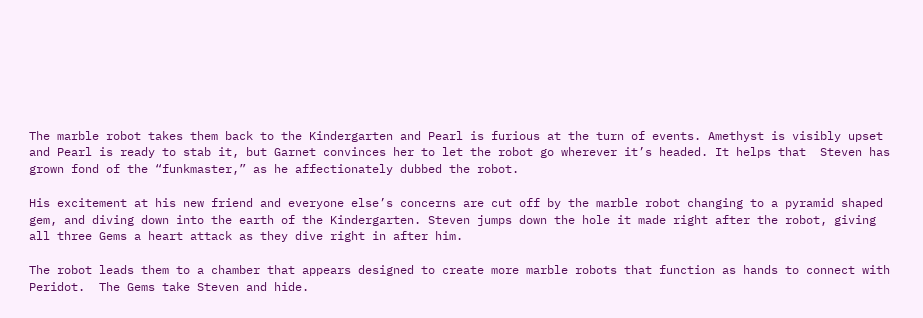The marble robot takes them back to the Kindergarten and Pearl is furious at the turn of events. Amethyst is visibly upset and Pearl is ready to stab it, but Garnet convinces her to let the robot go wherever it’s headed. It helps that  Steven has grown fond of the “funkmaster,” as he affectionately dubbed the robot.

His excitement at his new friend and everyone else’s concerns are cut off by the marble robot changing to a pyramid shaped gem, and diving down into the earth of the Kindergarten. Steven jumps down the hole it made right after the robot, giving all three Gems a heart attack as they dive right in after him.

The robot leads them to a chamber that appears designed to create more marble robots that function as hands to connect with Peridot.  The Gems take Steven and hide.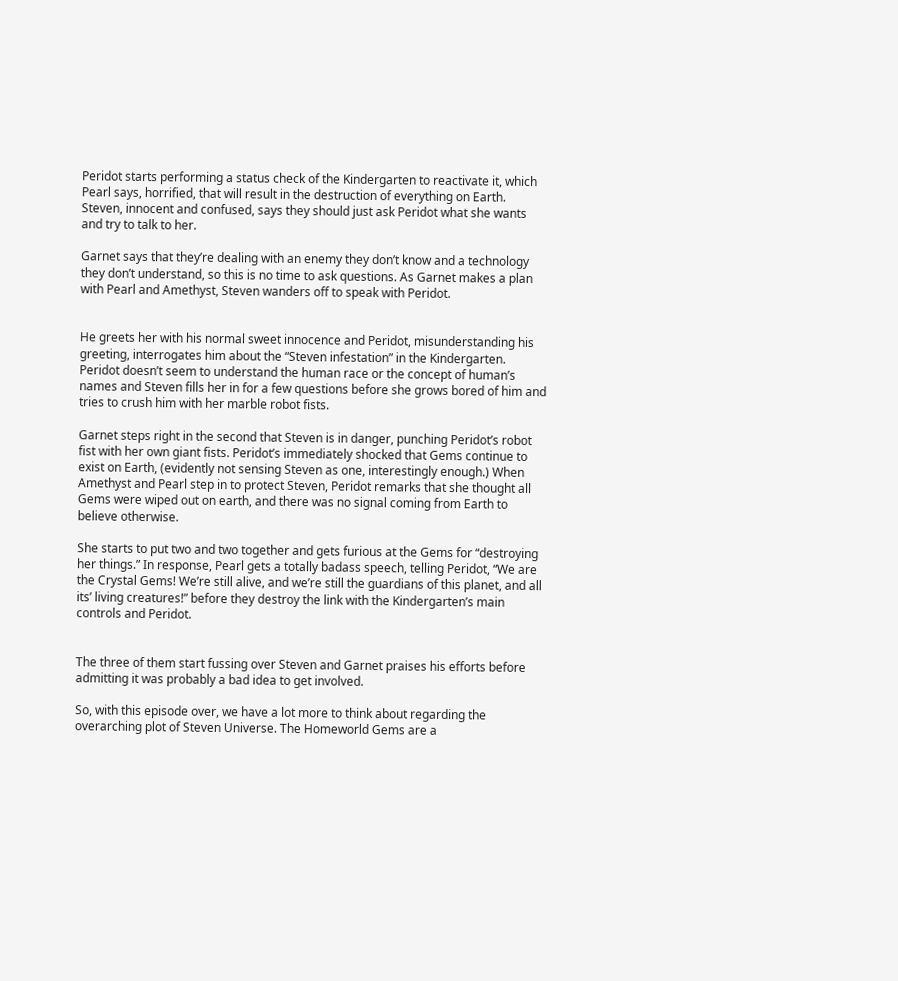Peridot starts performing a status check of the Kindergarten to reactivate it, which Pearl says, horrified, that will result in the destruction of everything on Earth. Steven, innocent and confused, says they should just ask Peridot what she wants and try to talk to her.

Garnet says that they’re dealing with an enemy they don’t know and a technology they don’t understand, so this is no time to ask questions. As Garnet makes a plan with Pearl and Amethyst, Steven wanders off to speak with Peridot.


He greets her with his normal sweet innocence and Peridot, misunderstanding his greeting, interrogates him about the “Steven infestation” in the Kindergarten. Peridot doesn’t seem to understand the human race or the concept of human’s names and Steven fills her in for a few questions before she grows bored of him and tries to crush him with her marble robot fists.

Garnet steps right in the second that Steven is in danger, punching Peridot’s robot fist with her own giant fists. Peridot’s immediately shocked that Gems continue to exist on Earth, (evidently not sensing Steven as one, interestingly enough.) When Amethyst and Pearl step in to protect Steven, Peridot remarks that she thought all Gems were wiped out on earth, and there was no signal coming from Earth to believe otherwise.

She starts to put two and two together and gets furious at the Gems for “destroying her things.” In response, Pearl gets a totally badass speech, telling Peridot, “We are the Crystal Gems! We’re still alive, and we’re still the guardians of this planet, and all its’ living creatures!” before they destroy the link with the Kindergarten’s main controls and Peridot.


The three of them start fussing over Steven and Garnet praises his efforts before admitting it was probably a bad idea to get involved.

So, with this episode over, we have a lot more to think about regarding the overarching plot of Steven Universe. The Homeworld Gems are a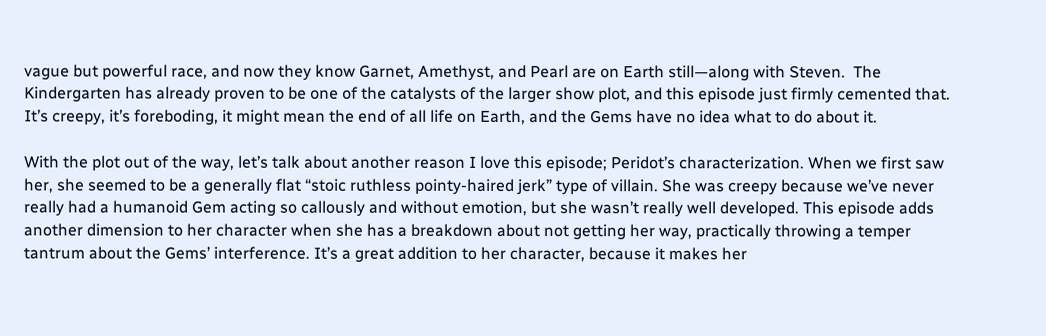vague but powerful race, and now they know Garnet, Amethyst, and Pearl are on Earth still—along with Steven.  The Kindergarten has already proven to be one of the catalysts of the larger show plot, and this episode just firmly cemented that. It’s creepy, it’s foreboding, it might mean the end of all life on Earth, and the Gems have no idea what to do about it.

With the plot out of the way, let’s talk about another reason I love this episode; Peridot’s characterization. When we first saw her, she seemed to be a generally flat “stoic ruthless pointy-haired jerk” type of villain. She was creepy because we’ve never really had a humanoid Gem acting so callously and without emotion, but she wasn’t really well developed. This episode adds another dimension to her character when she has a breakdown about not getting her way, practically throwing a temper tantrum about the Gems’ interference. It’s a great addition to her character, because it makes her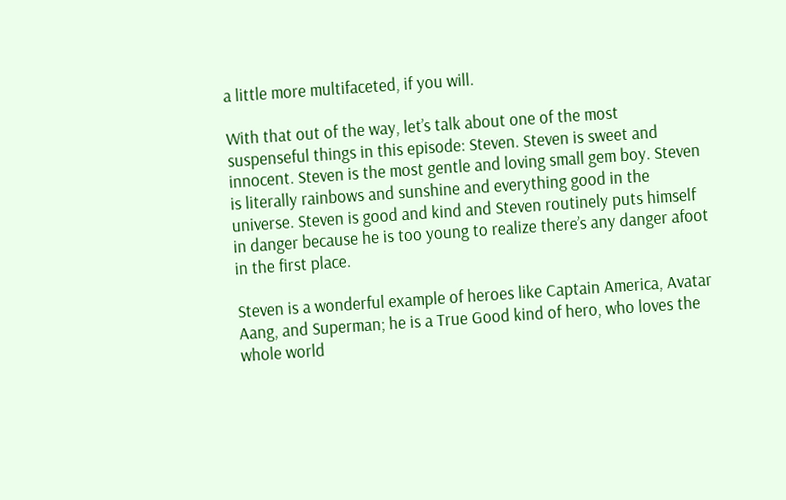a little more multifaceted, if you will.

With that out of the way, let’s talk about one of the most suspenseful things in this episode: Steven. Steven is sweet and innocent. Steven is the most gentle and loving small gem boy. Steven is literally rainbows and sunshine and everything good in the universe. Steven is good and kind and Steven routinely puts himself in danger because he is too young to realize there’s any danger afoot in the first place.

Steven is a wonderful example of heroes like Captain America, Avatar Aang, and Superman; he is a True Good kind of hero, who loves the whole world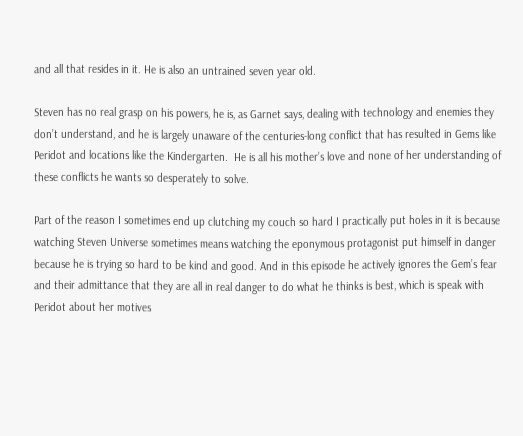and all that resides in it. He is also an untrained seven year old.

Steven has no real grasp on his powers, he is, as Garnet says, dealing with technology and enemies they don’t understand, and he is largely unaware of the centuries-long conflict that has resulted in Gems like Peridot and locations like the Kindergarten.  He is all his mother’s love and none of her understanding of these conflicts he wants so desperately to solve.

Part of the reason I sometimes end up clutching my couch so hard I practically put holes in it is because watching Steven Universe sometimes means watching the eponymous protagonist put himself in danger because he is trying so hard to be kind and good. And in this episode he actively ignores the Gem’s fear and their admittance that they are all in real danger to do what he thinks is best, which is speak with Peridot about her motives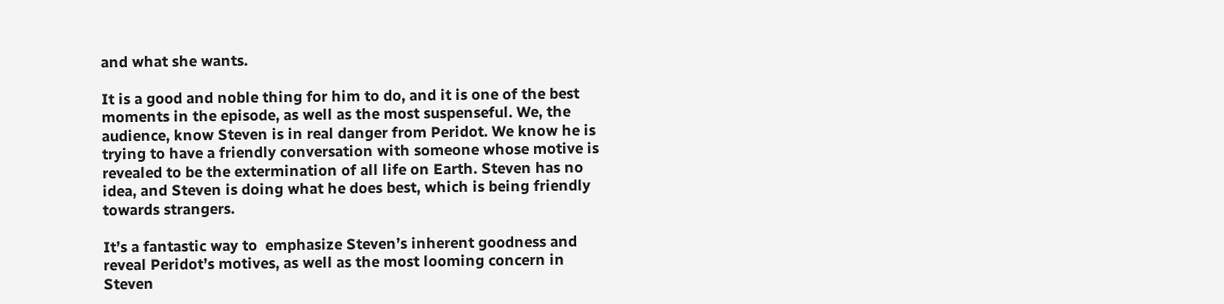and what she wants.

It is a good and noble thing for him to do, and it is one of the best moments in the episode, as well as the most suspenseful. We, the audience, know Steven is in real danger from Peridot. We know he is trying to have a friendly conversation with someone whose motive is revealed to be the extermination of all life on Earth. Steven has no idea, and Steven is doing what he does best, which is being friendly towards strangers.

It’s a fantastic way to  emphasize Steven’s inherent goodness and reveal Peridot’s motives, as well as the most looming concern in Steven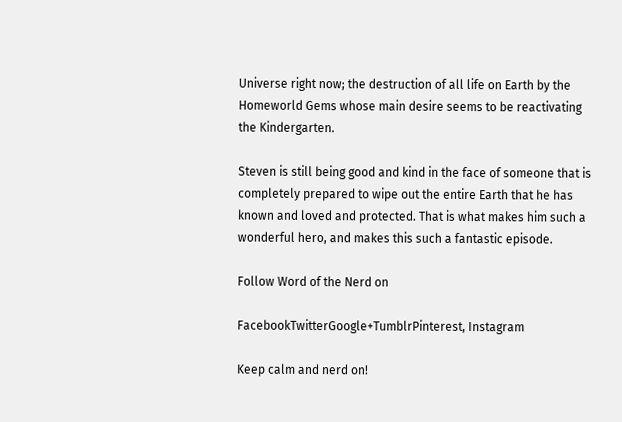Universe right now; the destruction of all life on Earth by the Homeworld Gems whose main desire seems to be reactivating the Kindergarten.

Steven is still being good and kind in the face of someone that is completely prepared to wipe out the entire Earth that he has known and loved and protected. That is what makes him such a wonderful hero, and makes this such a fantastic episode.

Follow Word of the Nerd on

FacebookTwitterGoogle+TumblrPinterest, Instagram

Keep calm and nerd on!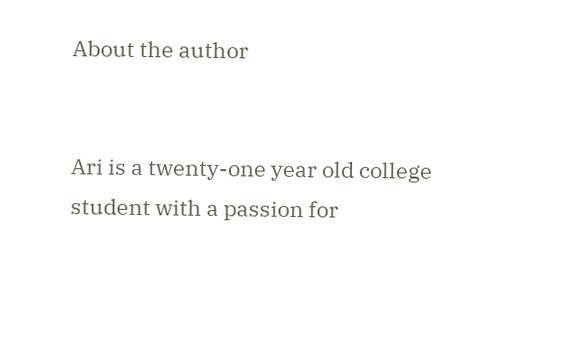About the author


Ari is a twenty-one year old college student with a passion for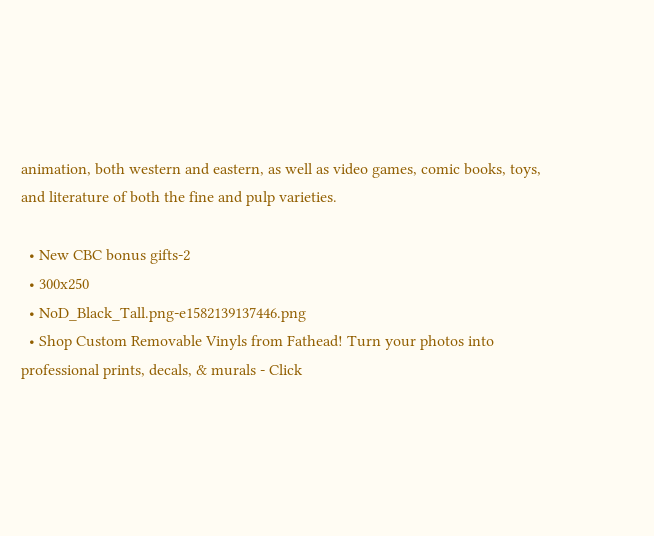animation, both western and eastern, as well as video games, comic books, toys, and literature of both the fine and pulp varieties.

  • New CBC bonus gifts-2
  • 300x250
  • NoD_Black_Tall.png-e1582139137446.png
  • Shop Custom Removable Vinyls from Fathead! Turn your photos into professional prints, decals, & murals - Click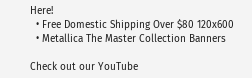Here!
  • Free Domestic Shipping Over $80 120x600
  • Metallica The Master Collection Banners

Check out our YouTube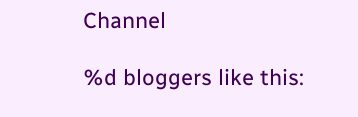Channel

%d bloggers like this: